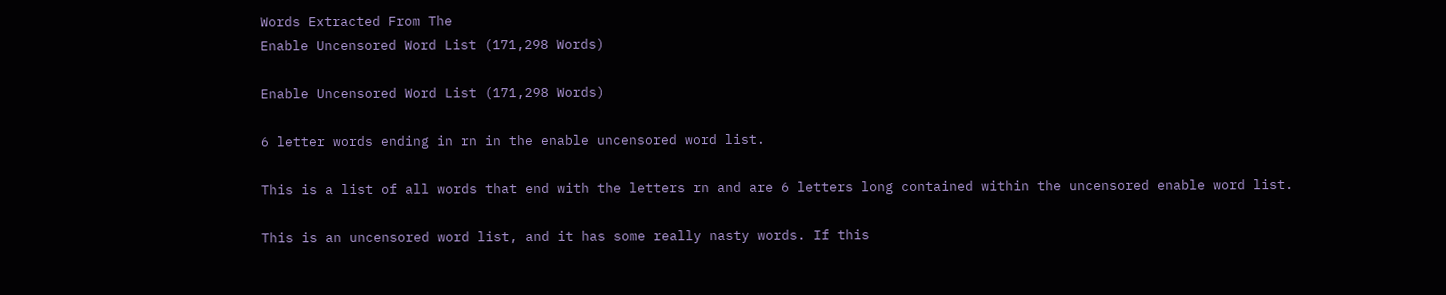Words Extracted From The
Enable Uncensored Word List (171,298 Words)

Enable Uncensored Word List (171,298 Words)

6 letter words ending in rn in the enable uncensored word list.

This is a list of all words that end with the letters rn and are 6 letters long contained within the uncensored enable word list.

This is an uncensored word list, and it has some really nasty words. If this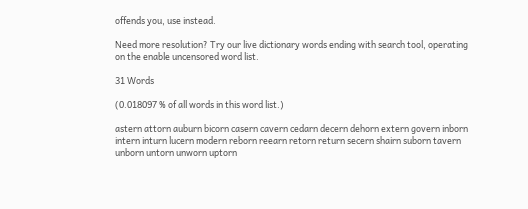offends you, use instead.

Need more resolution? Try our live dictionary words ending with search tool, operating on the enable uncensored word list.

31 Words

(0.018097 % of all words in this word list.)

astern attorn auburn bicorn casern cavern cedarn decern dehorn extern govern inborn intern inturn lucern modern reborn reearn retorn return secern shairn suborn tavern unborn untorn unworn uptorn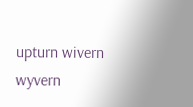upturn wivern wyvern